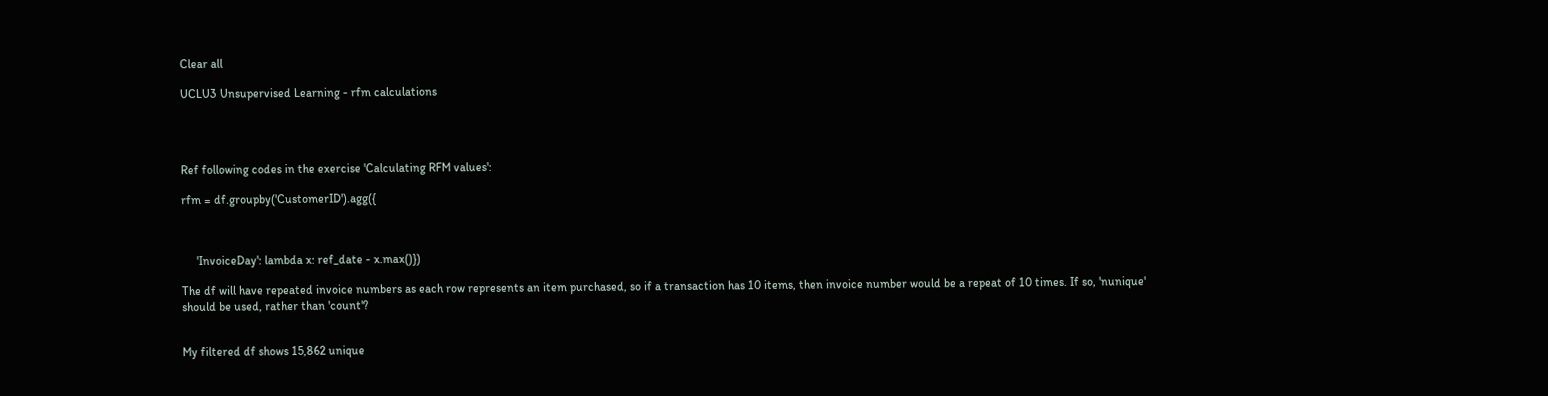Clear all

UCLU3 Unsupervised Learning - rfm calculations




Ref following codes in the exercise 'Calculating RFM values':

rfm = df.groupby('CustomerID').agg({



     'InvoiceDay': lambda x: ref_date - x.max()})

The df will have repeated invoice numbers as each row represents an item purchased, so if a transaction has 10 items, then invoice number would be a repeat of 10 times. If so, 'nunique' should be used, rather than 'count'?


My filtered df shows 15,862 unique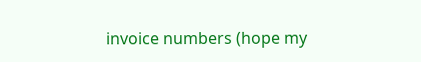invoice numbers (hope my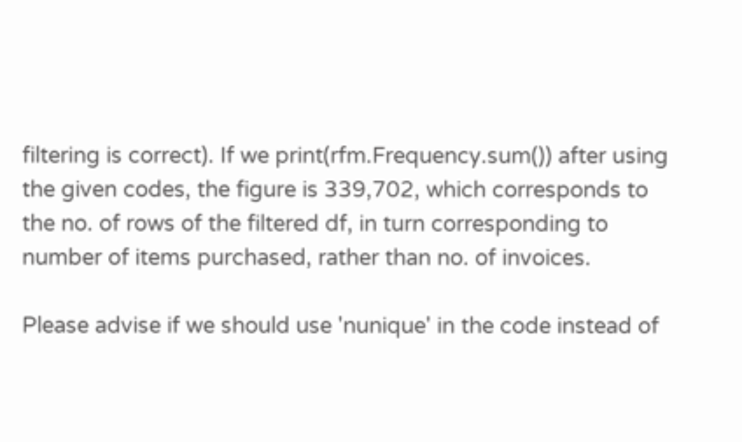filtering is correct). If we print(rfm.Frequency.sum()) after using the given codes, the figure is 339,702, which corresponds to the no. of rows of the filtered df, in turn corresponding to number of items purchased, rather than no. of invoices.

Please advise if we should use 'nunique' in the code instead of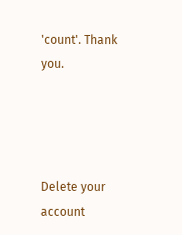'count'. Thank you.




Delete your account